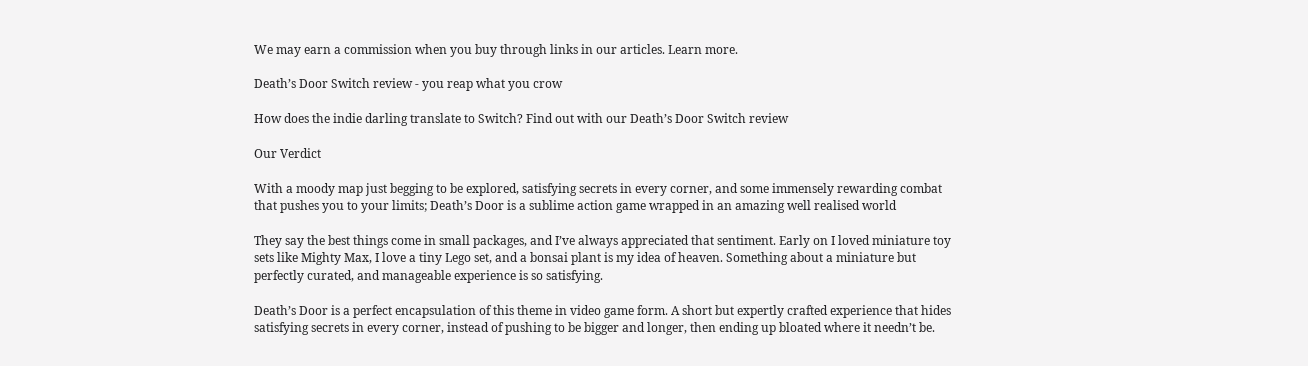We may earn a commission when you buy through links in our articles. Learn more.

Death’s Door Switch review - you reap what you crow

How does the indie darling translate to Switch? Find out with our Death’s Door Switch review

Our Verdict

With a moody map just begging to be explored, satisfying secrets in every corner, and some immensely rewarding combat that pushes you to your limits; Death’s Door is a sublime action game wrapped in an amazing well realised world

They say the best things come in small packages, and I’ve always appreciated that sentiment. Early on I loved miniature toy sets like Mighty Max, I love a tiny Lego set, and a bonsai plant is my idea of heaven. Something about a miniature but perfectly curated, and manageable experience is so satisfying.

Death’s Door is a perfect encapsulation of this theme in video game form. A short but expertly crafted experience that hides satisfying secrets in every corner, instead of pushing to be bigger and longer, then ending up bloated where it needn’t be.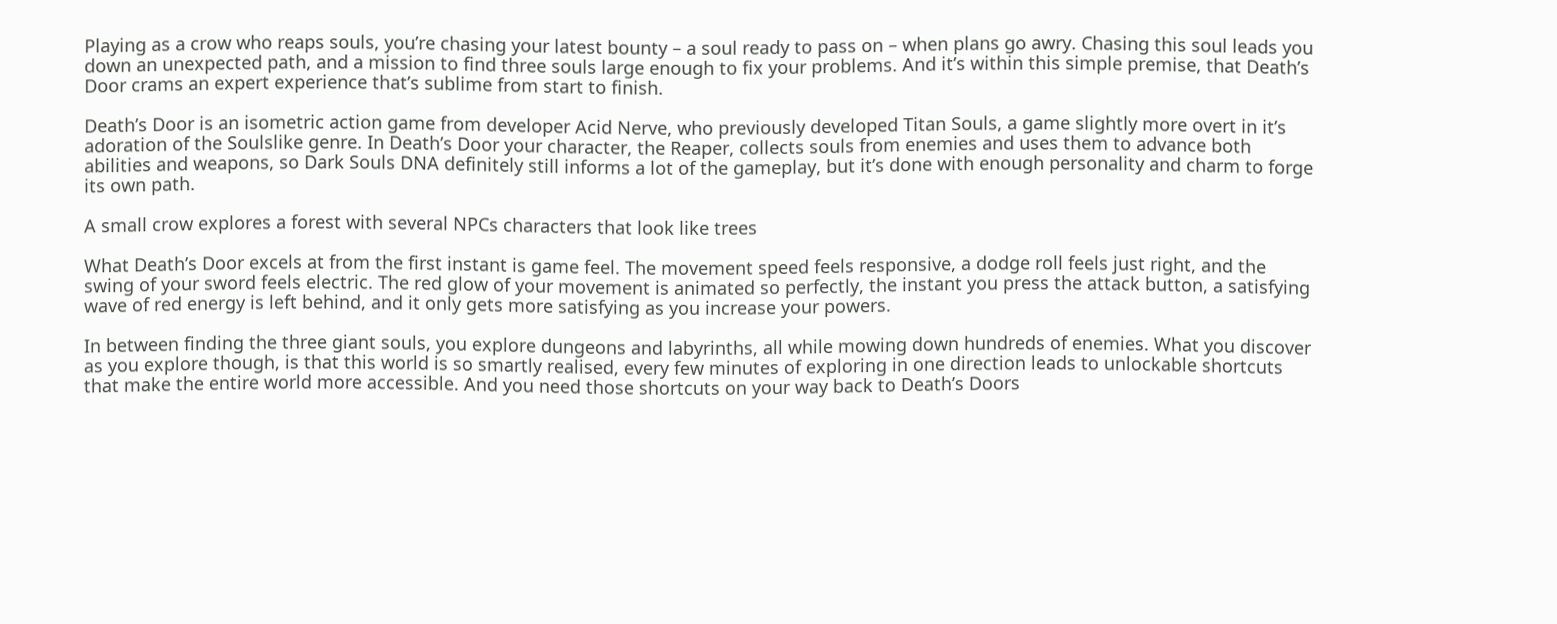Playing as a crow who reaps souls, you’re chasing your latest bounty – a soul ready to pass on – when plans go awry. Chasing this soul leads you down an unexpected path, and a mission to find three souls large enough to fix your problems. And it’s within this simple premise, that Death’s Door crams an expert experience that’s sublime from start to finish.

Death’s Door is an isometric action game from developer Acid Nerve, who previously developed Titan Souls, a game slightly more overt in it’s adoration of the Soulslike genre. In Death’s Door your character, the Reaper, collects souls from enemies and uses them to advance both abilities and weapons, so Dark Souls DNA definitely still informs a lot of the gameplay, but it’s done with enough personality and charm to forge its own path.

A small crow explores a forest with several NPCs characters that look like trees

What Death’s Door excels at from the first instant is game feel. The movement speed feels responsive, a dodge roll feels just right, and the swing of your sword feels electric. The red glow of your movement is animated so perfectly, the instant you press the attack button, a satisfying wave of red energy is left behind, and it only gets more satisfying as you increase your powers.

In between finding the three giant souls, you explore dungeons and labyrinths, all while mowing down hundreds of enemies. What you discover as you explore though, is that this world is so smartly realised, every few minutes of exploring in one direction leads to unlockable shortcuts that make the entire world more accessible. And you need those shortcuts on your way back to Death’s Doors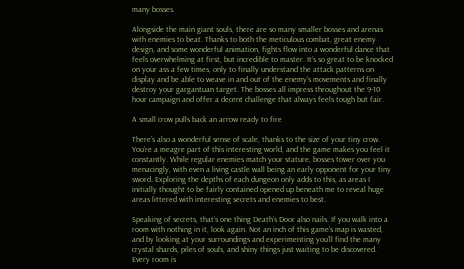many bosses.

Alongside the main giant souls, there are so many smaller bosses and arenas with enemies to beat. Thanks to both the meticulous combat, great enemy design, and some wonderful animation, fights flow into a wonderful dance that feels overwhelming at first, but incredible to master. It’s so great to be knocked on your ass a few times, only to finally understand the attack patterns on display and be able to weave in and out of the enemy’s movements and finally destroy your gargantuan target. The bosses all impress throughout the 9-10 hour campaign and offer a decent challenge that always feels tough but fair.

A small crow pulls back an arrow ready to fire

There’s also a wonderful sense of scale, thanks to the size of your tiny crow. You’re a meagre part of this interesting world, and the game makes you feel it constantly. While regular enemies match your stature, bosses tower over you menacingly, with even a living castle wall being an early opponent for your tiny sword. Exploring the depths of each dungeon only adds to this, as areas I initially thought to be fairly contained opened up beneath me to reveal huge areas littered with interesting secrets and enemies to best.

Speaking of secrets, that’s one thing Death’s Door also nails. If you walk into a room with nothing in it, look again. Not an inch of this game’s map is wasted, and by looking at your surroundings and experimenting you’ll find the many crystal shards, piles of souls, and shiny things just waiting to be discovered. Every room is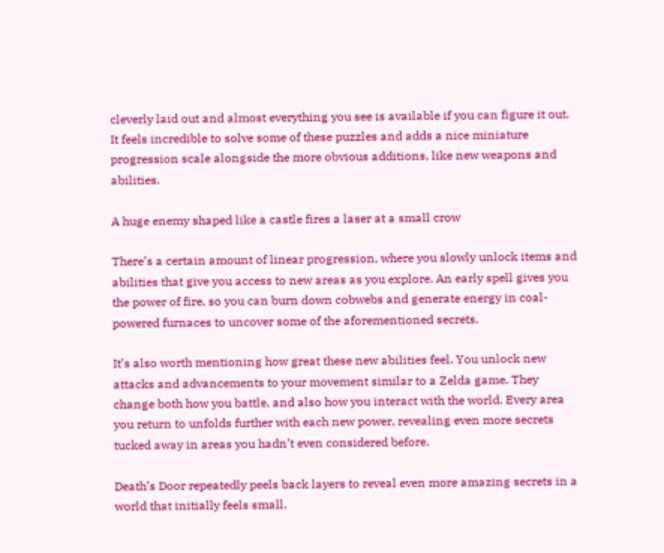cleverly laid out and almost everything you see is available if you can figure it out. It feels incredible to solve some of these puzzles and adds a nice miniature progression scale alongside the more obvious additions, like new weapons and abilities.

A huge enemy shaped like a castle fires a laser at a small crow

There’s a certain amount of linear progression, where you slowly unlock items and abilities that give you access to new areas as you explore. An early spell gives you the power of fire, so you can burn down cobwebs and generate energy in coal-powered furnaces to uncover some of the aforementioned secrets.

It’s also worth mentioning how great these new abilities feel. You unlock new attacks and advancements to your movement similar to a Zelda game. They change both how you battle, and also how you interact with the world. Every area you return to unfolds further with each new power, revealing even more secrets tucked away in areas you hadn’t even considered before.

Death’s Door repeatedly peels back layers to reveal even more amazing secrets in a world that initially feels small.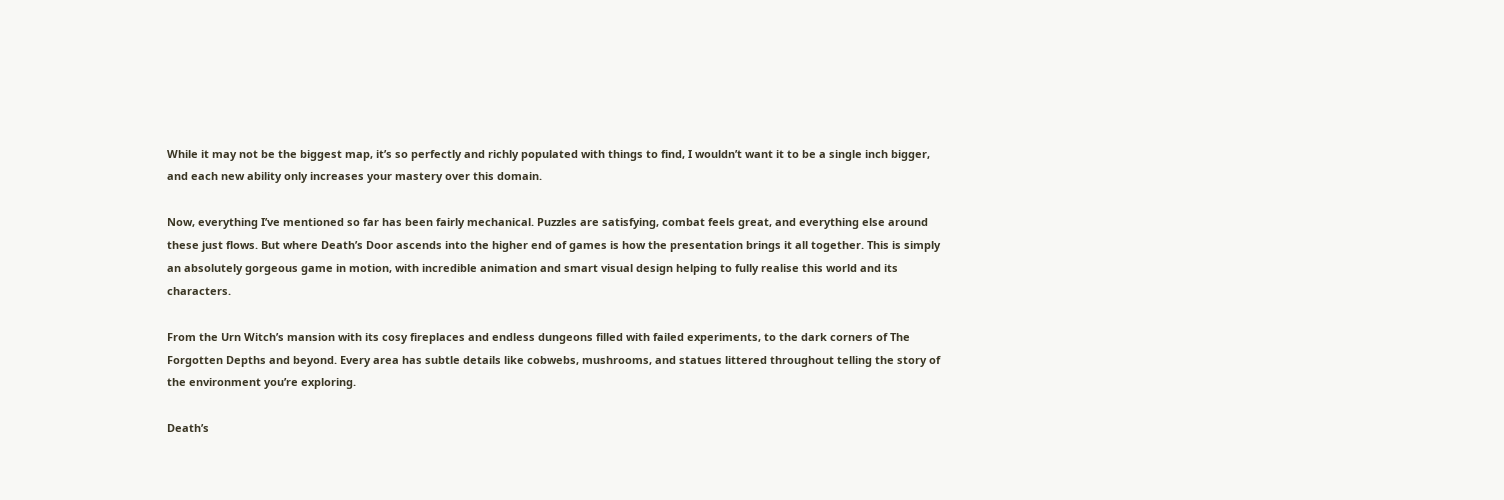While it may not be the biggest map, it’s so perfectly and richly populated with things to find, I wouldn’t want it to be a single inch bigger, and each new ability only increases your mastery over this domain.

Now, everything I’ve mentioned so far has been fairly mechanical. Puzzles are satisfying, combat feels great, and everything else around these just flows. But where Death’s Door ascends into the higher end of games is how the presentation brings it all together. This is simply an absolutely gorgeous game in motion, with incredible animation and smart visual design helping to fully realise this world and its characters.

From the Urn Witch’s mansion with its cosy fireplaces and endless dungeons filled with failed experiments, to the dark corners of The Forgotten Depths and beyond. Every area has subtle details like cobwebs, mushrooms, and statues littered throughout telling the story of the environment you’re exploring.

Death’s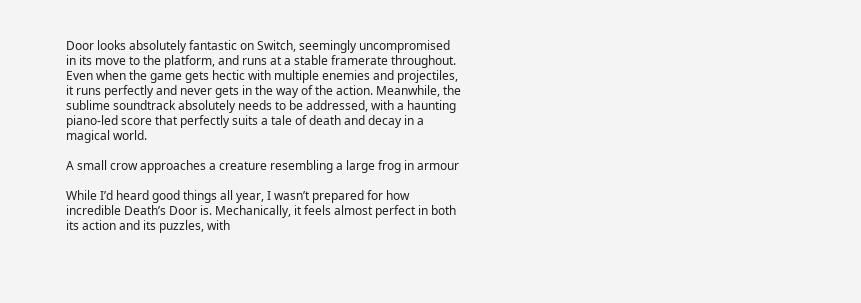Door looks absolutely fantastic on Switch, seemingly uncompromised in its move to the platform, and runs at a stable framerate throughout. Even when the game gets hectic with multiple enemies and projectiles, it runs perfectly and never gets in the way of the action. Meanwhile, the sublime soundtrack absolutely needs to be addressed, with a haunting piano-led score that perfectly suits a tale of death and decay in a magical world.

A small crow approaches a creature resembling a large frog in armour

While I’d heard good things all year, I wasn’t prepared for how incredible Death’s Door is. Mechanically, it feels almost perfect in both its action and its puzzles, with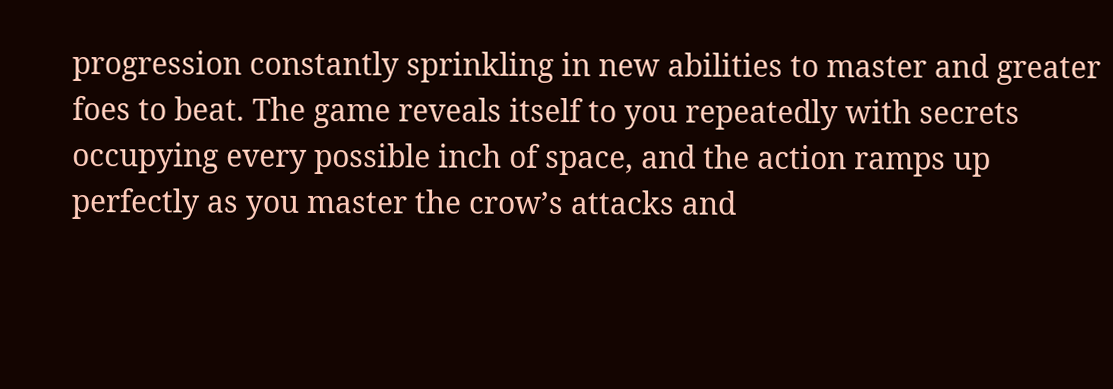progression constantly sprinkling in new abilities to master and greater foes to beat. The game reveals itself to you repeatedly with secrets occupying every possible inch of space, and the action ramps up perfectly as you master the crow’s attacks and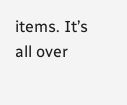items. It’s all over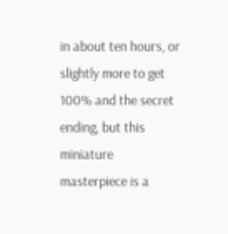in about ten hours, or slightly more to get 100% and the secret ending, but this miniature masterpiece is a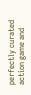perfectly curated action game and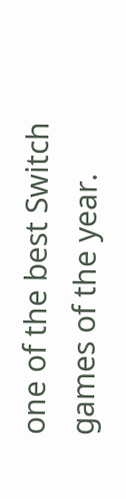one of the best Switch games of the year.